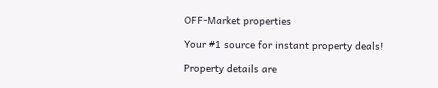OFF-Market properties

Your #1 source for instant property deals!

Property details are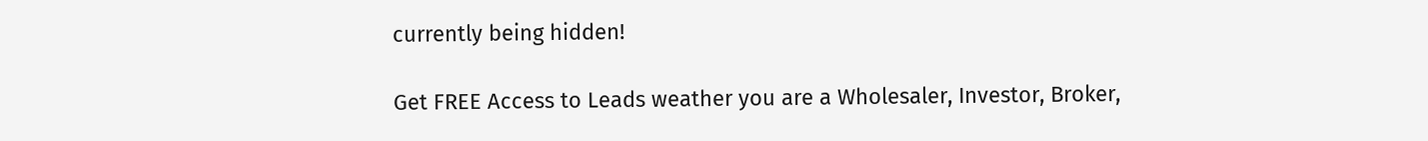currently being hidden!

Get FREE Access to Leads weather you are a Wholesaler, Investor, Broker,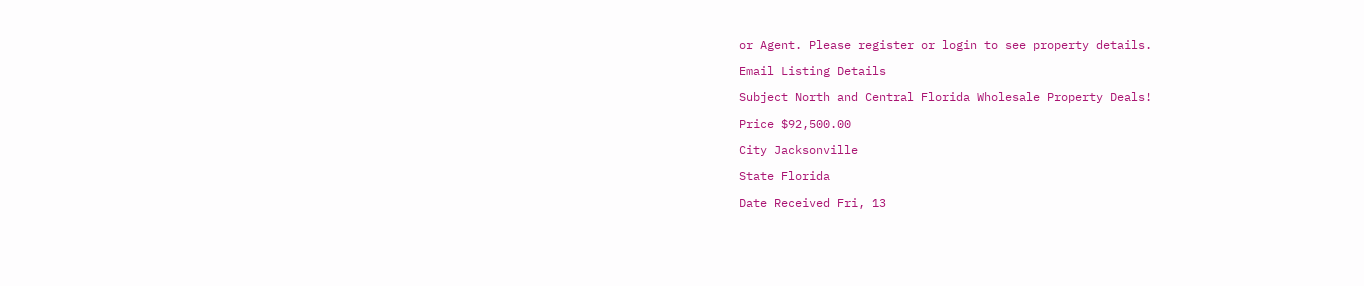or Agent. Please register or login to see property details.

Email Listing Details

Subject North and Central Florida Wholesale Property Deals!

Price $92,500.00

City Jacksonville

State Florida

Date Received Fri, 13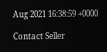Aug 2021 16:38:59 +0000

Contact Seller